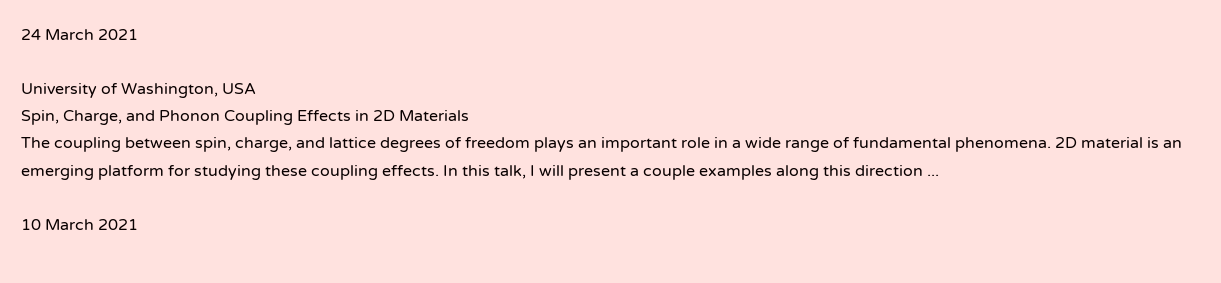24 March 2021

University of Washington, USA
Spin, Charge, and Phonon Coupling Effects in 2D Materials
The coupling between spin, charge, and lattice degrees of freedom plays an important role in a wide range of fundamental phenomena. 2D material is an emerging platform for studying these coupling effects. In this talk, I will present a couple examples along this direction ...

10 March 2021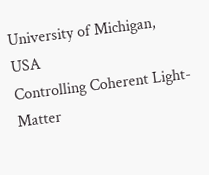University of Michigan, USA
Controlling Coherent Light-Matter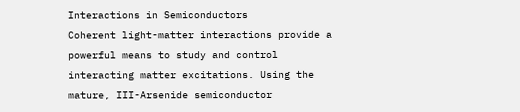Interactions in Semiconductors
Coherent light-matter interactions provide a powerful means to study and control interacting matter excitations. Using the mature, III-Arsenide semiconductor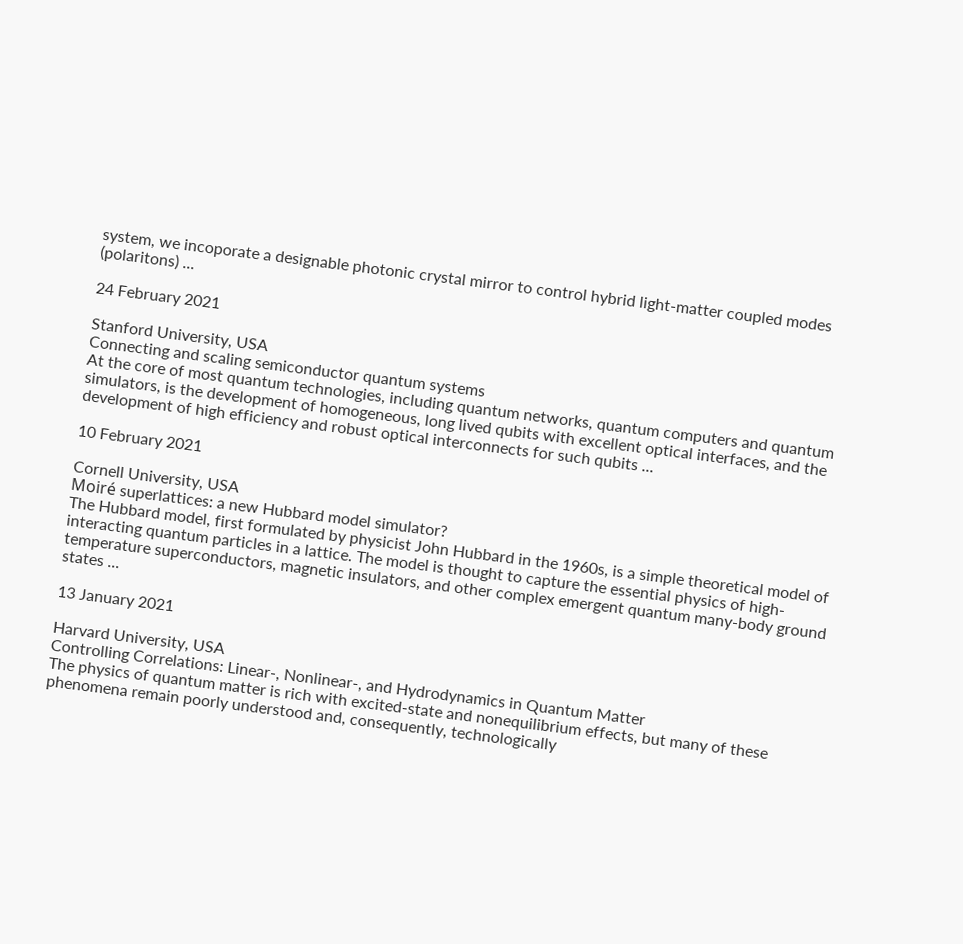system, we incoporate a designable photonic crystal mirror to control hybrid light-matter coupled modes (polaritons) ...

24 February 2021

Stanford University, USA
Connecting and scaling semiconductor quantum systems
At the core of most quantum technologies, including quantum networks, quantum computers and quantum simulators, is the development of homogeneous, long lived qubits with excellent optical interfaces, and the development of high efficiency and robust optical interconnects for such qubits ...

10 February 2021

Cornell University, USA
Moiré superlattices: a new Hubbard model simulator?
The Hubbard model, first formulated by physicist John Hubbard in the 1960s, is a simple theoretical model of interacting quantum particles in a lattice. The model is thought to capture the essential physics of high-temperature superconductors, magnetic insulators, and other complex emergent quantum many-body ground states ...

13 January 2021

Harvard University, USA
Controlling Correlations: Linear-, Nonlinear-, and Hydrodynamics in Quantum Matter
The physics of quantum matter is rich with excited-state and nonequilibrium effects, but many of these phenomena remain poorly understood and, consequently, technologically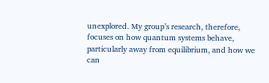unexplored. My group’s research, therefore, focuses on how quantum systems behave, particularly away from equilibrium, and how we can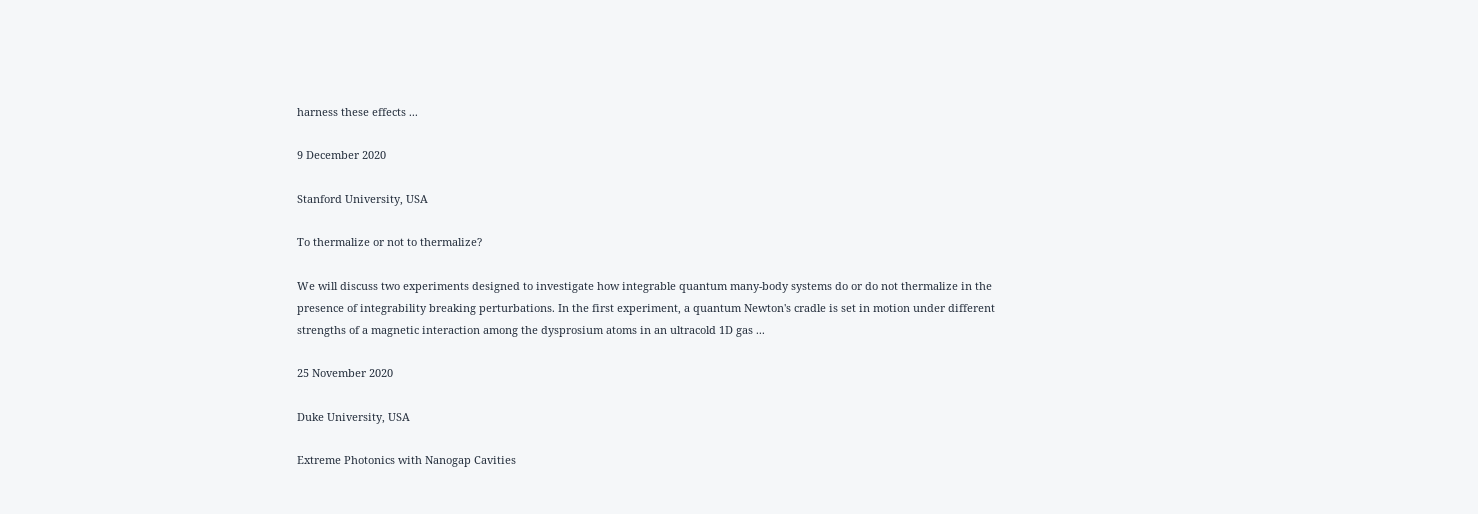harness these effects ...

9 December 2020

Stanford University, USA

To thermalize or not to thermalize?

We will discuss two experiments designed to investigate how integrable quantum many-body systems do or do not thermalize in the presence of integrability breaking perturbations. In the first experiment, a quantum Newton's cradle is set in motion under different strengths of a magnetic interaction among the dysprosium atoms in an ultracold 1D gas ...

25 November 2020

Duke University, USA

Extreme Photonics with Nanogap Cavities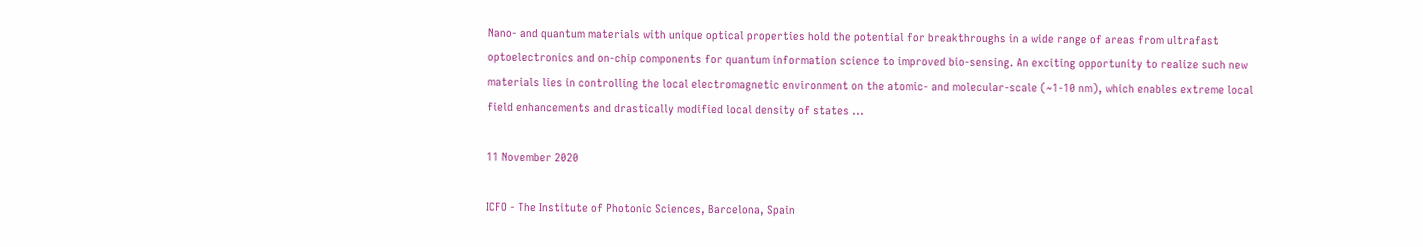Nano- and quantum materials with unique optical properties hold the potential for breakthroughs in a wide range of areas from ultrafast optoelectronics and on-chip components for quantum information science to improved bio-sensing. An exciting opportunity to realize such new materials lies in controlling the local electromagnetic environment on the atomic- and molecular-scale (~1-10 nm), which enables extreme local field enhancements and drastically modified local density of states ...

11 November 2020

ICFO - The Institute of Photonic Sciences, Barcelona, Spain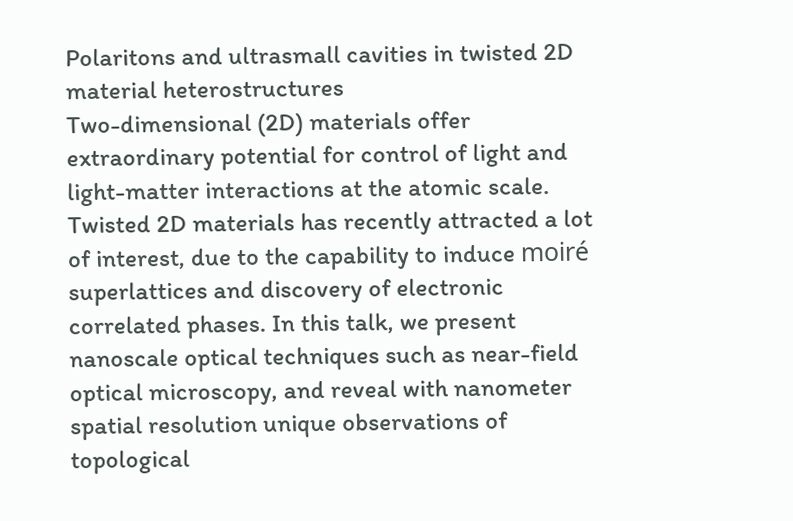Polaritons and ultrasmall cavities in twisted 2D material heterostructures
Two-dimensional (2D) materials offer extraordinary potential for control of light and light-matter interactions at the atomic scale. Twisted 2D materials has recently attracted a lot of interest, due to the capability to induce moiré superlattices and discovery of electronic correlated phases. In this talk, we present nanoscale optical techniques such as near-field optical microscopy, and reveal with nanometer spatial resolution unique observations of topological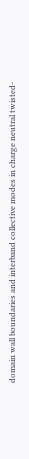domain wall boundaries and interband collective modes in charge neutral twisted-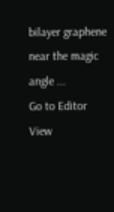bilayer graphene near the magic angle ...
Go to Editor View